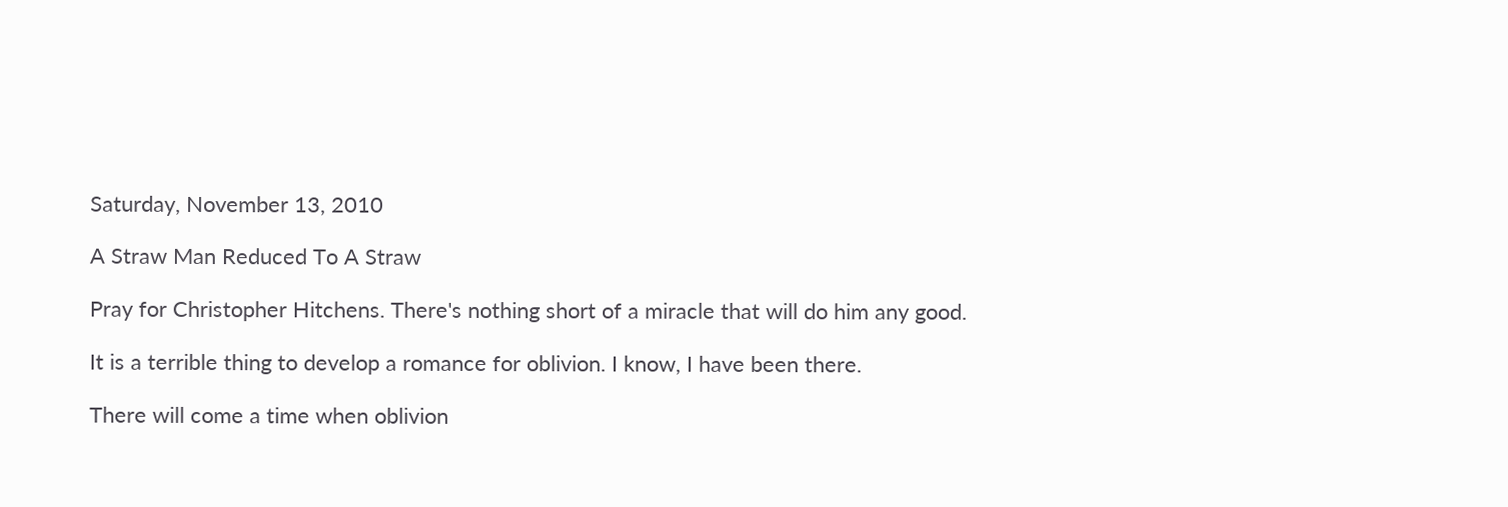Saturday, November 13, 2010

A Straw Man Reduced To A Straw

Pray for Christopher Hitchens. There's nothing short of a miracle that will do him any good.

It is a terrible thing to develop a romance for oblivion. I know, I have been there.

There will come a time when oblivion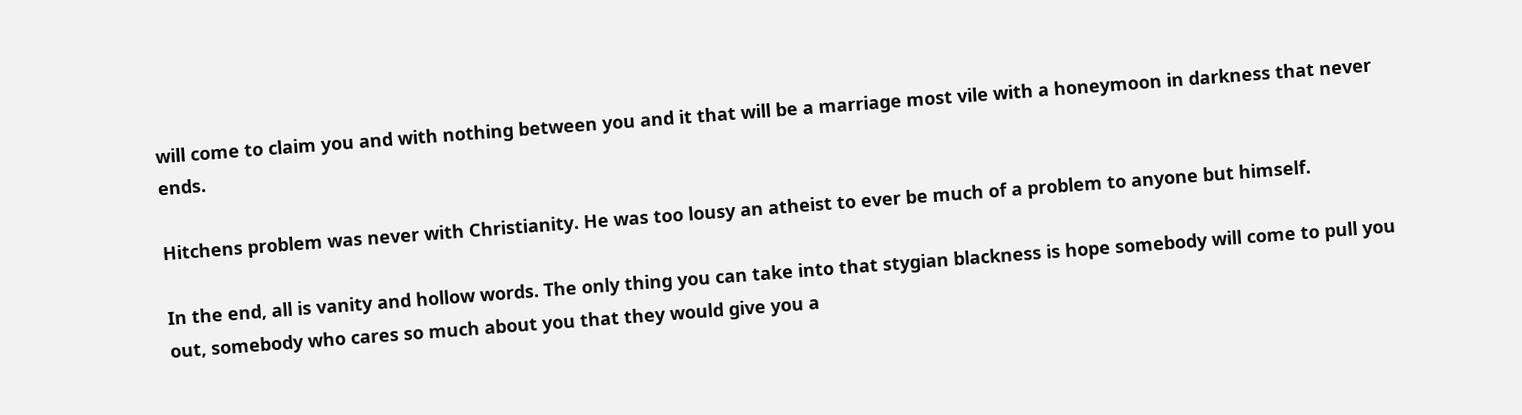will come to claim you and with nothing between you and it that will be a marriage most vile with a honeymoon in darkness that never ends.

Hitchens problem was never with Christianity. He was too lousy an atheist to ever be much of a problem to anyone but himself.

In the end, all is vanity and hollow words. The only thing you can take into that stygian blackness is hope somebody will come to pull you out, somebody who cares so much about you that they would give you a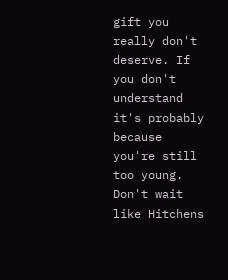gift you really don't deserve. If you don't understand it's probably because you're still too young. Don't wait like Hitchens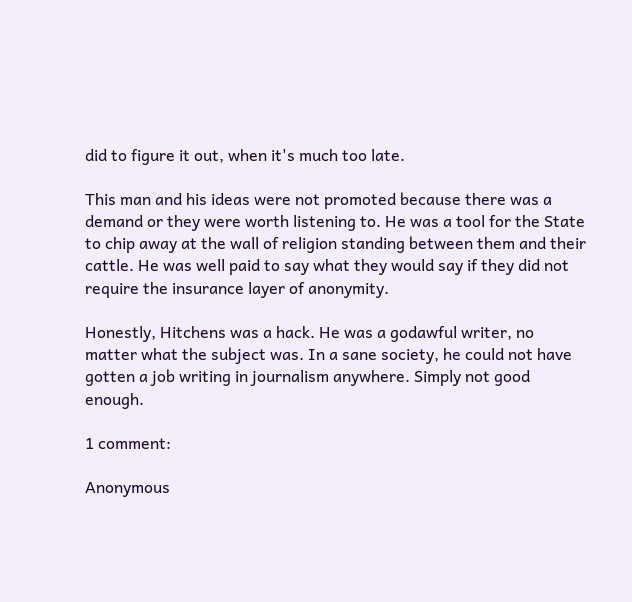did to figure it out, when it's much too late.

This man and his ideas were not promoted because there was a demand or they were worth listening to. He was a tool for the State to chip away at the wall of religion standing between them and their cattle. He was well paid to say what they would say if they did not require the insurance layer of anonymity.

Honestly, Hitchens was a hack. He was a godawful writer, no matter what the subject was. In a sane society, he could not have gotten a job writing in journalism anywhere. Simply not good enough.

1 comment:

Anonymous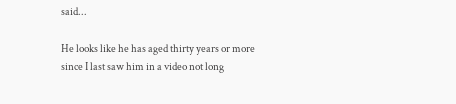said...

He looks like he has aged thirty years or more since I last saw him in a video not long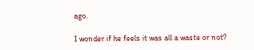ago.

I wonder if he feels it was all a waste or not?